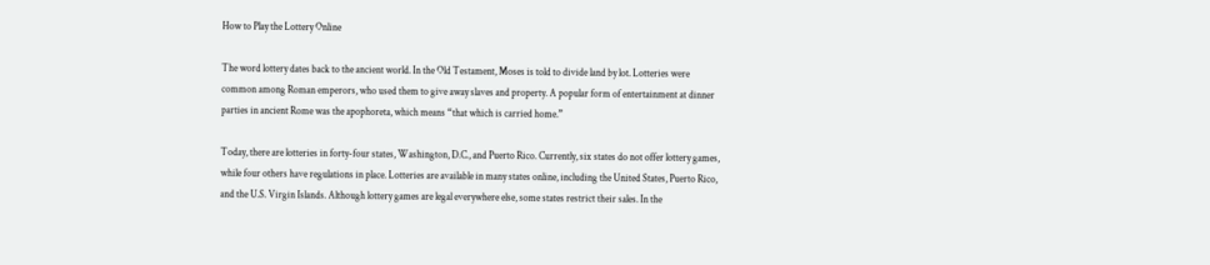How to Play the Lottery Online

The word lottery dates back to the ancient world. In the Old Testament, Moses is told to divide land by lot. Lotteries were common among Roman emperors, who used them to give away slaves and property. A popular form of entertainment at dinner parties in ancient Rome was the apophoreta, which means “that which is carried home.”

Today, there are lotteries in forty-four states, Washington, D.C., and Puerto Rico. Currently, six states do not offer lottery games, while four others have regulations in place. Lotteries are available in many states online, including the United States, Puerto Rico, and the U.S. Virgin Islands. Although lottery games are legal everywhere else, some states restrict their sales. In the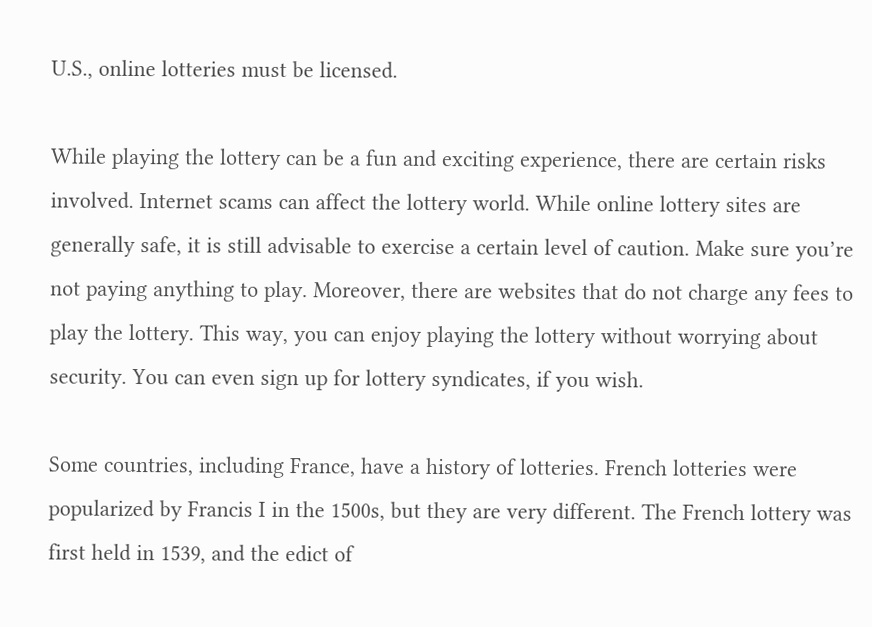U.S., online lotteries must be licensed.

While playing the lottery can be a fun and exciting experience, there are certain risks involved. Internet scams can affect the lottery world. While online lottery sites are generally safe, it is still advisable to exercise a certain level of caution. Make sure you’re not paying anything to play. Moreover, there are websites that do not charge any fees to play the lottery. This way, you can enjoy playing the lottery without worrying about security. You can even sign up for lottery syndicates, if you wish.

Some countries, including France, have a history of lotteries. French lotteries were popularized by Francis I in the 1500s, but they are very different. The French lottery was first held in 1539, and the edict of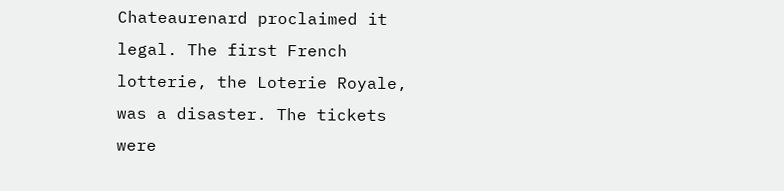Chateaurenard proclaimed it legal. The first French lotterie, the Loterie Royale, was a disaster. The tickets were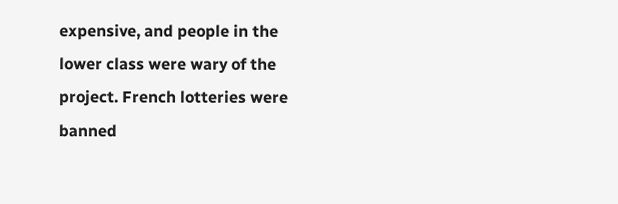expensive, and people in the lower class were wary of the project. French lotteries were banned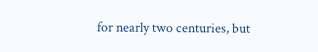for nearly two centuries, but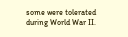some were tolerated during World War II.